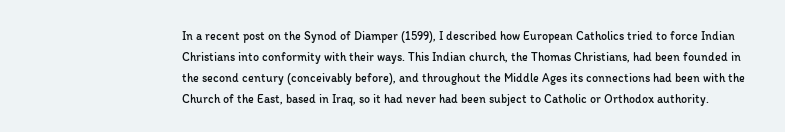In a recent post on the Synod of Diamper (1599), I described how European Catholics tried to force Indian Christians into conformity with their ways. This Indian church, the Thomas Christians, had been founded in the second century (conceivably before), and throughout the Middle Ages its connections had been with the Church of the East, based in Iraq, so it had never had been subject to Catholic or Orthodox authority.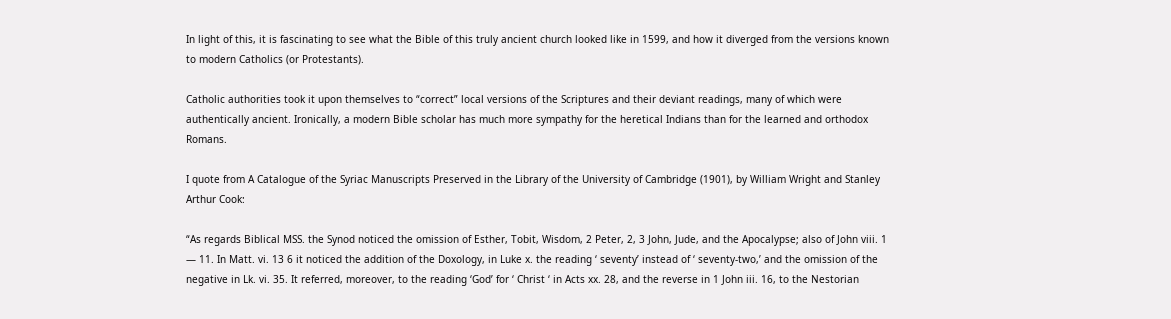In light of this, it is fascinating to see what the Bible of this truly ancient church looked like in 1599, and how it diverged from the versions known to modern Catholics (or Protestants).

Catholic authorities took it upon themselves to “correct” local versions of the Scriptures and their deviant readings, many of which were authentically ancient. Ironically, a modern Bible scholar has much more sympathy for the heretical Indians than for the learned and orthodox Romans.

I quote from A Catalogue of the Syriac Manuscripts Preserved in the Library of the University of Cambridge (1901), by William Wright and Stanley Arthur Cook:

“As regards Biblical MSS. the Synod noticed the omission of Esther, Tobit, Wisdom, 2 Peter, 2, 3 John, Jude, and the Apocalypse; also of John viii. 1 — 11. In Matt. vi. 13 6 it noticed the addition of the Doxology, in Luke x. the reading ‘ seventy’ instead of ‘ seventy-two,’ and the omission of the negative in Lk. vi. 35. It referred, moreover, to the reading ‘God’ for ‘ Christ ‘ in Acts xx. 28, and the reverse in 1 John iii. 16, to the Nestorian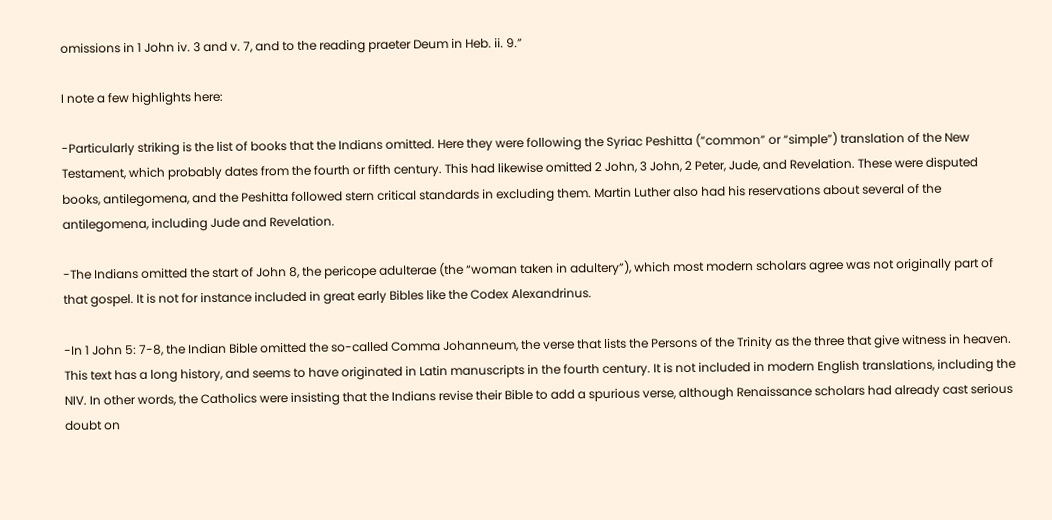omissions in 1 John iv. 3 and v. 7, and to the reading praeter Deum in Heb. ii. 9.”

I note a few highlights here:

-Particularly striking is the list of books that the Indians omitted. Here they were following the Syriac Peshitta (“common” or “simple”) translation of the New Testament, which probably dates from the fourth or fifth century. This had likewise omitted 2 John, 3 John, 2 Peter, Jude, and Revelation. These were disputed books, antilegomena, and the Peshitta followed stern critical standards in excluding them. Martin Luther also had his reservations about several of the antilegomena, including Jude and Revelation.

-The Indians omitted the start of John 8, the pericope adulterae (the “woman taken in adultery”), which most modern scholars agree was not originally part of that gospel. It is not for instance included in great early Bibles like the Codex Alexandrinus.

-In 1 John 5: 7-8, the Indian Bible omitted the so-called Comma Johanneum, the verse that lists the Persons of the Trinity as the three that give witness in heaven. This text has a long history, and seems to have originated in Latin manuscripts in the fourth century. It is not included in modern English translations, including the NIV. In other words, the Catholics were insisting that the Indians revise their Bible to add a spurious verse, although Renaissance scholars had already cast serious doubt on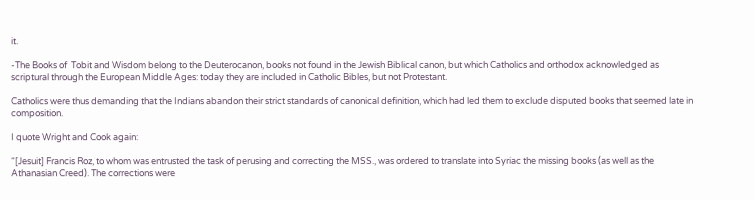it.

-The Books of  Tobit and Wisdom belong to the Deuterocanon, books not found in the Jewish Biblical canon, but which Catholics and orthodox acknowledged as scriptural through the European Middle Ages: today they are included in Catholic Bibles, but not Protestant.

Catholics were thus demanding that the Indians abandon their strict standards of canonical definition, which had led them to exclude disputed books that seemed late in composition.

I quote Wright and Cook again:

“[Jesuit] Francis Roz, to whom was entrusted the task of perusing and correcting the MSS., was ordered to translate into Syriac the missing books (as well as the Athanasian Creed). The corrections were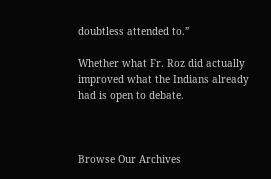doubtless attended to.”

Whether what Fr. Roz did actually improved what the Indians already had is open to debate.



Browse Our Archives